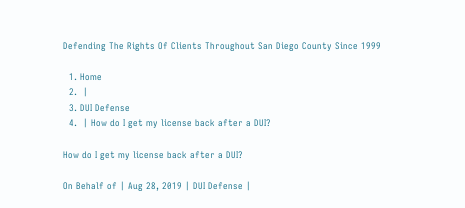Defending The Rights Of Clients Throughout San Diego County Since 1999

  1. Home
  2.  |
  3. DUI Defense
  4.  | How do I get my license back after a DUI?

How do I get my license back after a DUI?

On Behalf of | Aug 28, 2019 | DUI Defense |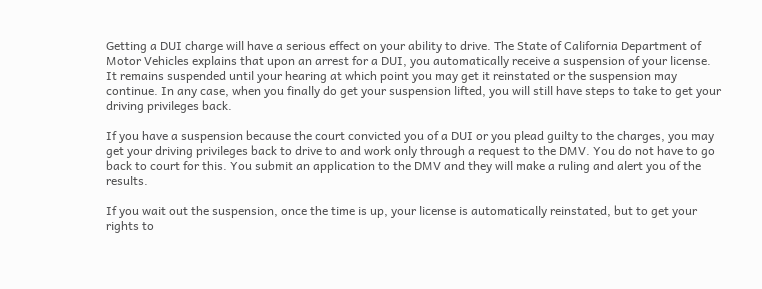Getting a DUI charge will have a serious effect on your ability to drive. The State of California Department of Motor Vehicles explains that upon an arrest for a DUI, you automatically receive a suspension of your license. It remains suspended until your hearing at which point you may get it reinstated or the suspension may continue. In any case, when you finally do get your suspension lifted, you will still have steps to take to get your driving privileges back.

If you have a suspension because the court convicted you of a DUI or you plead guilty to the charges, you may get your driving privileges back to drive to and work only through a request to the DMV. You do not have to go back to court for this. You submit an application to the DMV and they will make a ruling and alert you of the results.

If you wait out the suspension, once the time is up, your license is automatically reinstated, but to get your rights to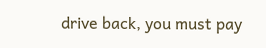drive back, you must pay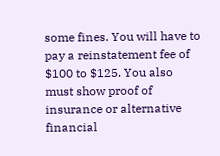some fines. You will have to pay a reinstatement fee of $100 to $125. You also must show proof of insurance or alternative financial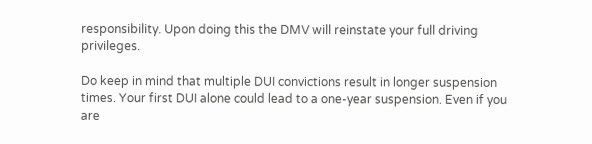responsibility. Upon doing this the DMV will reinstate your full driving privileges.

Do keep in mind that multiple DUI convictions result in longer suspension times. Your first DUI alone could lead to a one-year suspension. Even if you are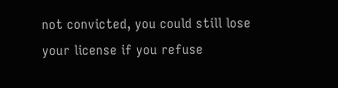not convicted, you could still lose your license if you refuse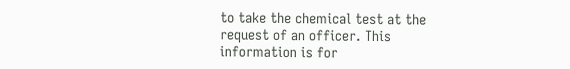to take the chemical test at the request of an officer. This information is for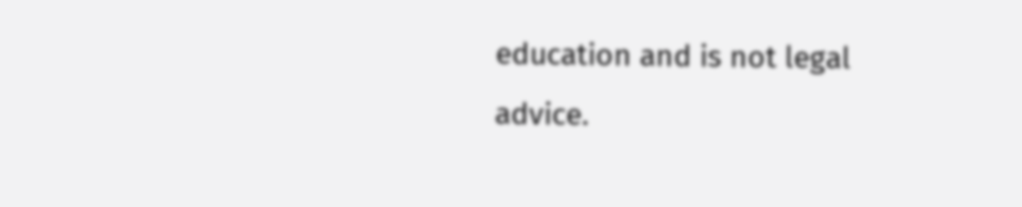education and is not legal advice.